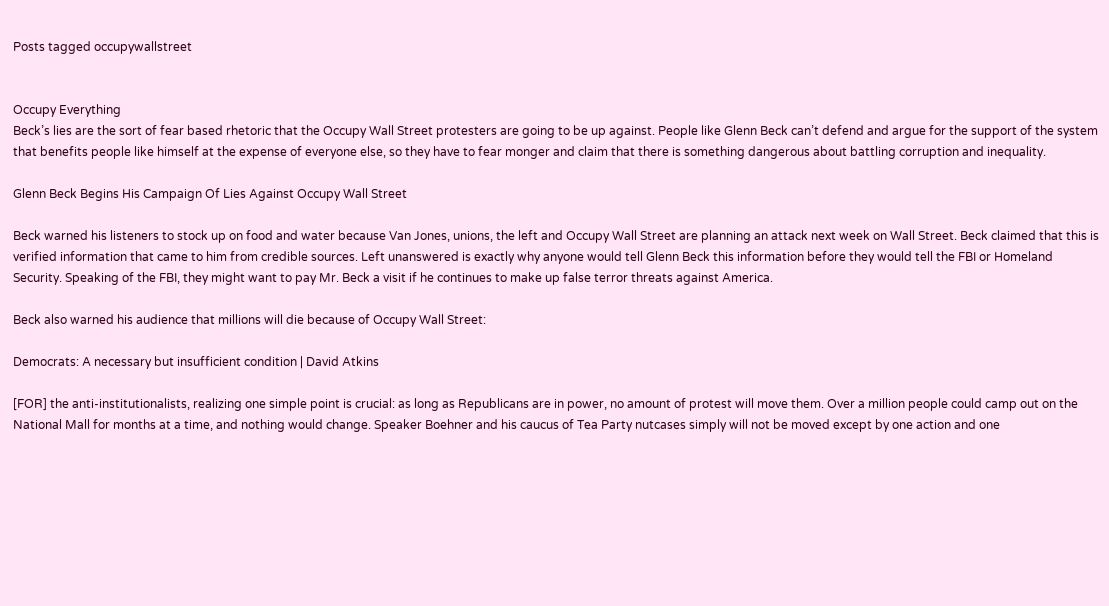Posts tagged occupywallstreet


Occupy Everything
Beck’s lies are the sort of fear based rhetoric that the Occupy Wall Street protesters are going to be up against. People like Glenn Beck can’t defend and argue for the support of the system that benefits people like himself at the expense of everyone else, so they have to fear monger and claim that there is something dangerous about battling corruption and inequality.

Glenn Beck Begins His Campaign Of Lies Against Occupy Wall Street

Beck warned his listeners to stock up on food and water because Van Jones, unions, the left and Occupy Wall Street are planning an attack next week on Wall Street. Beck claimed that this is verified information that came to him from credible sources. Left unanswered is exactly why anyone would tell Glenn Beck this information before they would tell the FBI or Homeland Security. Speaking of the FBI, they might want to pay Mr. Beck a visit if he continues to make up false terror threats against America.

Beck also warned his audience that millions will die because of Occupy Wall Street:

Democrats: A necessary but insufficient condition | David Atkins

[FOR] the anti-institutionalists, realizing one simple point is crucial: as long as Republicans are in power, no amount of protest will move them. Over a million people could camp out on the National Mall for months at a time, and nothing would change. Speaker Boehner and his caucus of Tea Party nutcases simply will not be moved except by one action and one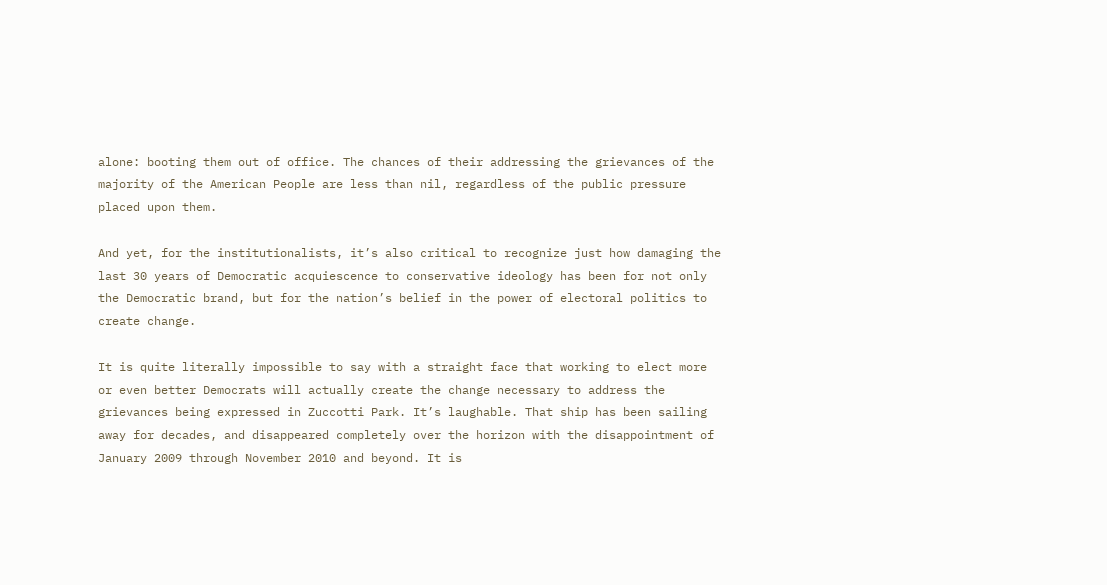alone: booting them out of office. The chances of their addressing the grievances of the majority of the American People are less than nil, regardless of the public pressure placed upon them.

And yet, for the institutionalists, it’s also critical to recognize just how damaging the last 30 years of Democratic acquiescence to conservative ideology has been for not only the Democratic brand, but for the nation’s belief in the power of electoral politics to create change.

It is quite literally impossible to say with a straight face that working to elect more or even better Democrats will actually create the change necessary to address the grievances being expressed in Zuccotti Park. It’s laughable. That ship has been sailing away for decades, and disappeared completely over the horizon with the disappointment of January 2009 through November 2010 and beyond. It is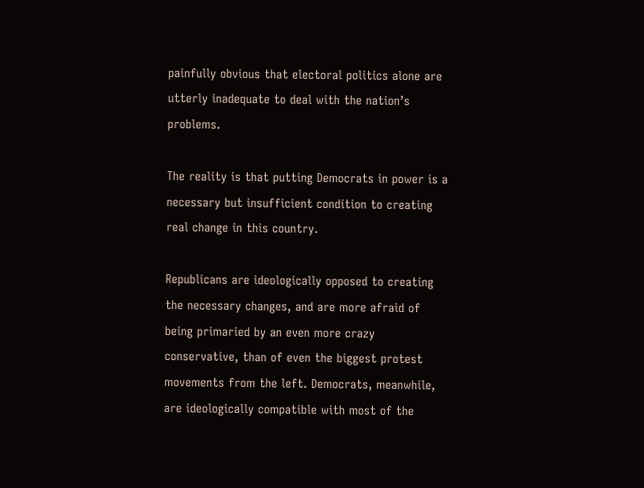painfully obvious that electoral politics alone are utterly inadequate to deal with the nation’s problems.

The reality is that putting Democrats in power is a necessary but insufficient condition to creating real change in this country.

Republicans are ideologically opposed to creating the necessary changes, and are more afraid of being primaried by an even more crazy conservative, than of even the biggest protest movements from the left. Democrats, meanwhile, are ideologically compatible with most of the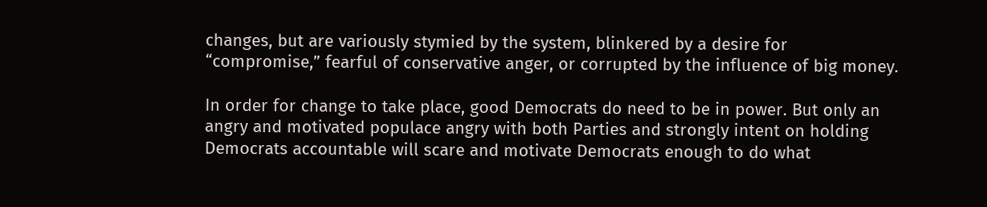changes, but are variously stymied by the system, blinkered by a desire for “compromise,” fearful of conservative anger, or corrupted by the influence of big money.

In order for change to take place, good Democrats do need to be in power. But only an angry and motivated populace angry with both Parties and strongly intent on holding Democrats accountable will scare and motivate Democrats enough to do what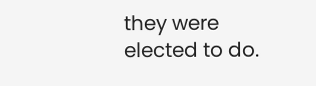they were elected to do.